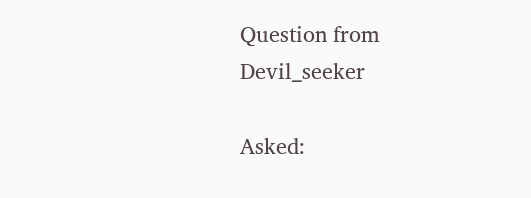Question from Devil_seeker

Asked: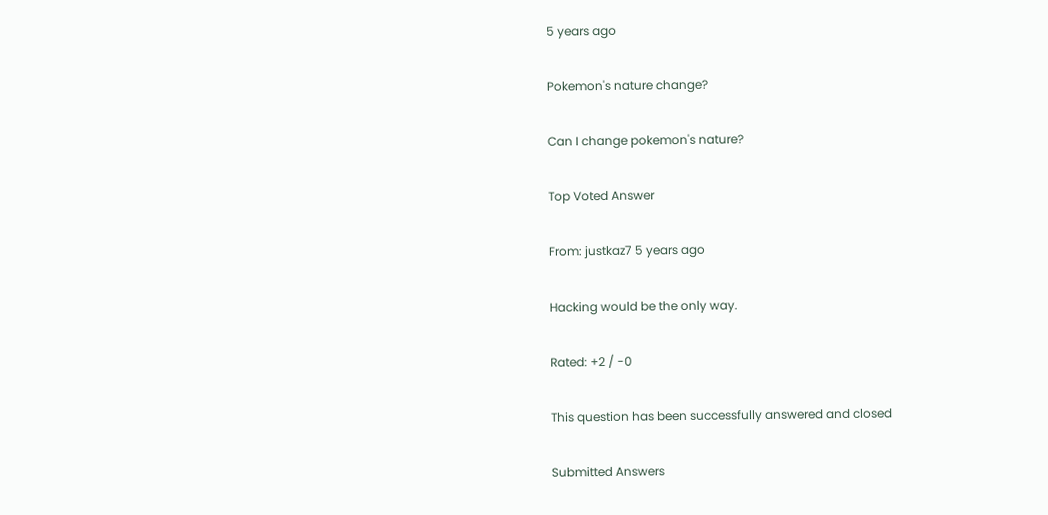5 years ago

Pokemon's nature change?

Can I change pokemon's nature?

Top Voted Answer

From: justkaz7 5 years ago

Hacking would be the only way.

Rated: +2 / -0

This question has been successfully answered and closed

Submitted Answers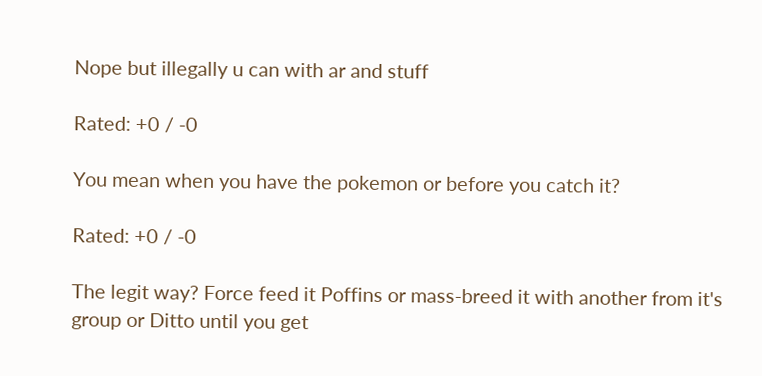Nope but illegally u can with ar and stuff

Rated: +0 / -0

You mean when you have the pokemon or before you catch it?

Rated: +0 / -0

The legit way? Force feed it Poffins or mass-breed it with another from it's group or Ditto until you get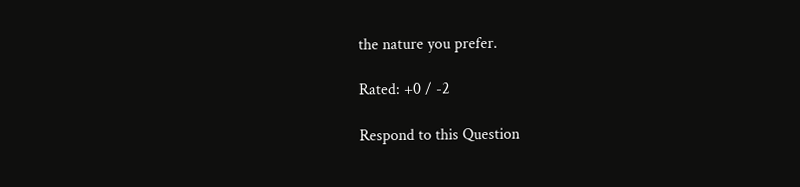the nature you prefer.

Rated: +0 / -2

Respond to this Question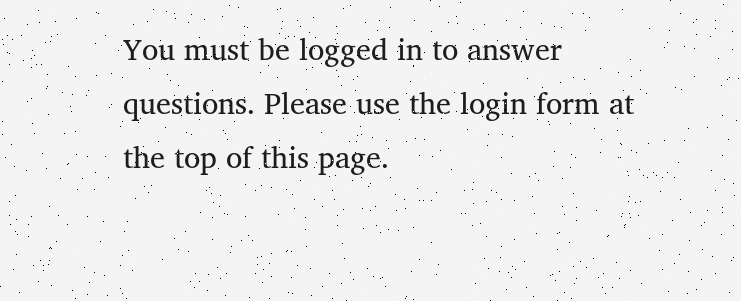You must be logged in to answer questions. Please use the login form at the top of this page.